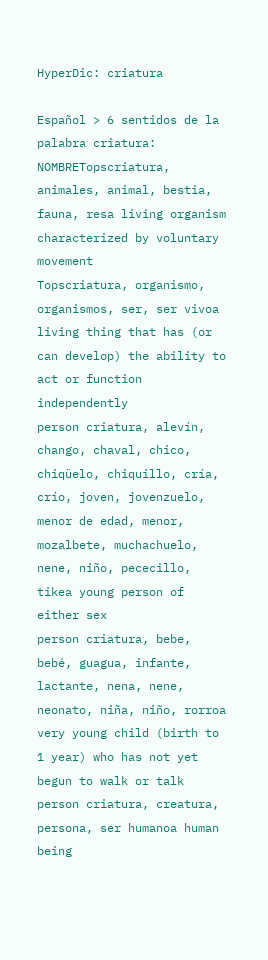HyperDic: criatura

Español > 6 sentidos de la palabra criatura:
NOMBRETopscriatura, animales, animal, bestia, fauna, resa living organism characterized by voluntary movement
Topscriatura, organismo, organismos, ser, ser vivoa living thing that has (or can develop) the ability to act or function independently
person criatura, alevín, chango, chaval, chico, chiqüelo, chiquillo, cría, crío, joven, jovenzuelo, menor de edad, menor, mozalbete, muchachuelo, nene, niño, pececillo, tikea young person of either sex
person criatura, bebe, bebé, guagua, infante, lactante, nena, nene, neonato, niña, niño, rorroa very young child (birth to 1 year) who has not yet begun to walk or talk
person criatura, creatura, persona, ser humanoa human being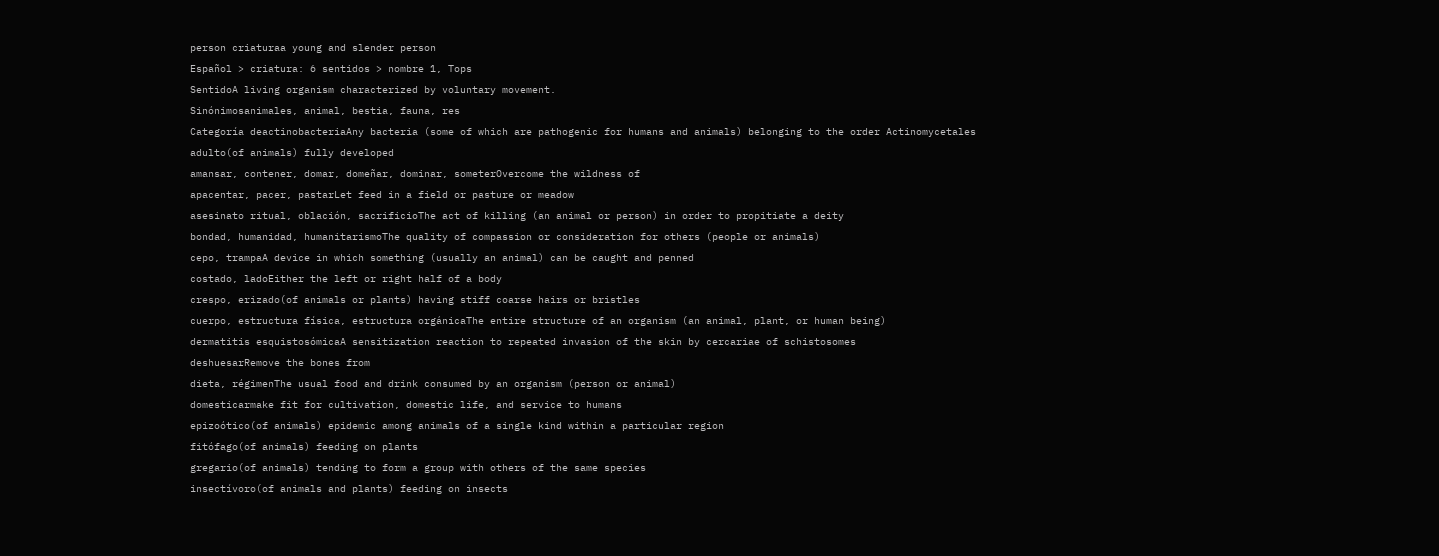person criaturaa young and slender person
Español > criatura: 6 sentidos > nombre 1, Tops
SentidoA living organism characterized by voluntary movement.
Sinónimosanimales, animal, bestia, fauna, res
Categoría deactinobacteriaAny bacteria (some of which are pathogenic for humans and animals) belonging to the order Actinomycetales
adulto(of animals) fully developed
amansar, contener, domar, domeñar, dominar, someterOvercome the wildness of
apacentar, pacer, pastarLet feed in a field or pasture or meadow
asesinato ritual, oblación, sacrificioThe act of killing (an animal or person) in order to propitiate a deity
bondad, humanidad, humanitarismoThe quality of compassion or consideration for others (people or animals)
cepo, trampaA device in which something (usually an animal) can be caught and penned
costado, ladoEither the left or right half of a body
crespo, erizado(of animals or plants) having stiff coarse hairs or bristles
cuerpo, estructura física, estructura orgánicaThe entire structure of an organism (an animal, plant, or human being)
dermatitis esquistosómicaA sensitization reaction to repeated invasion of the skin by cercariae of schistosomes
deshuesarRemove the bones from
dieta, régimenThe usual food and drink consumed by an organism (person or animal)
domesticarmake fit for cultivation, domestic life, and service to humans
epizoótico(of animals) epidemic among animals of a single kind within a particular region
fitófago(of animals) feeding on plants
gregario(of animals) tending to form a group with others of the same species
insectívoro(of animals and plants) feeding on insects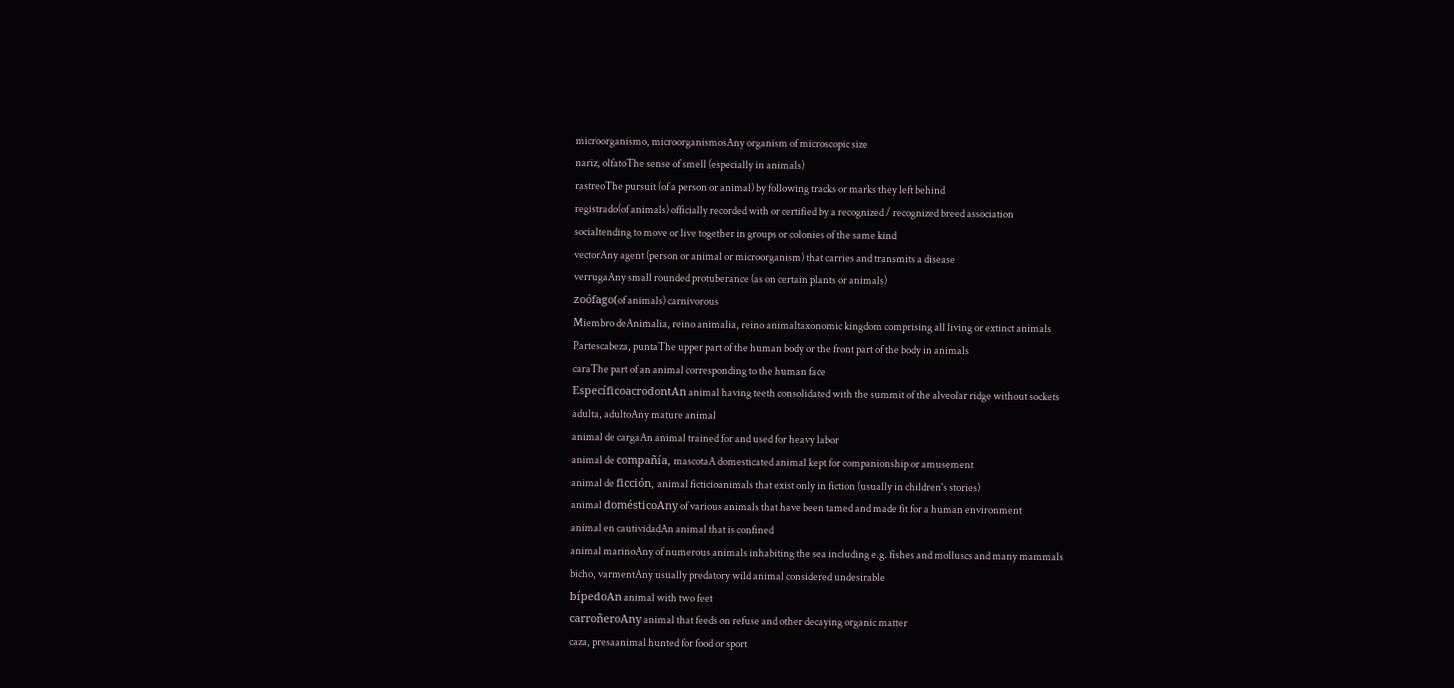microorganismo, microorganismosAny organism of microscopic size
nariz, olfatoThe sense of smell (especially in animals)
rastreoThe pursuit (of a person or animal) by following tracks or marks they left behind
registrado(of animals) officially recorded with or certified by a recognized / recognized breed association
socialtending to move or live together in groups or colonies of the same kind
vectorAny agent (person or animal or microorganism) that carries and transmits a disease
verrugaAny small rounded protuberance (as on certain plants or animals)
zoófago(of animals) carnivorous
Miembro deAnimalia, reino animalia, reino animaltaxonomic kingdom comprising all living or extinct animals
Partescabeza, puntaThe upper part of the human body or the front part of the body in animals
caraThe part of an animal corresponding to the human face
EspecíficoacrodontAn animal having teeth consolidated with the summit of the alveolar ridge without sockets
adulta, adultoAny mature animal
animal de cargaAn animal trained for and used for heavy labor
animal de compañía, mascotaA domesticated animal kept for companionship or amusement
animal de ficción, animal ficticioanimals that exist only in fiction (usually in children's stories)
animal domésticoAny of various animals that have been tamed and made fit for a human environment
animal en cautividadAn animal that is confined
animal marinoAny of numerous animals inhabiting the sea including e.g. fishes and molluscs and many mammals
bicho, varmentAny usually predatory wild animal considered undesirable
bípedoAn animal with two feet
carroñeroAny animal that feeds on refuse and other decaying organic matter
caza, presaanimal hunted for food or sport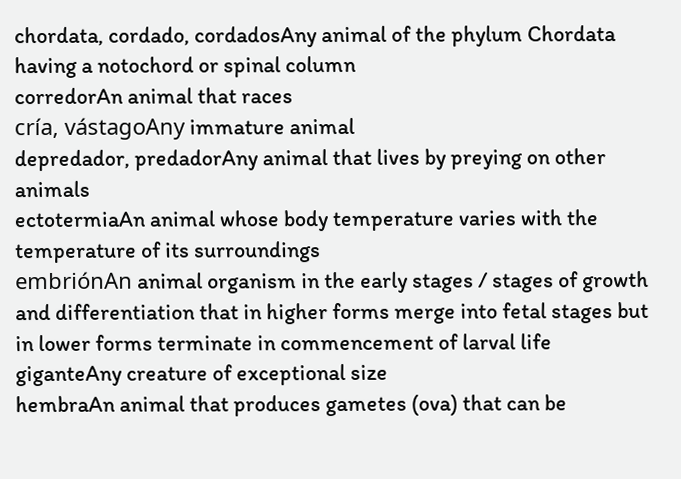chordata, cordado, cordadosAny animal of the phylum Chordata having a notochord or spinal column
corredorAn animal that races
cría, vástagoAny immature animal
depredador, predadorAny animal that lives by preying on other animals
ectotermiaAn animal whose body temperature varies with the temperature of its surroundings
embriónAn animal organism in the early stages / stages of growth and differentiation that in higher forms merge into fetal stages but in lower forms terminate in commencement of larval life
giganteAny creature of exceptional size
hembraAn animal that produces gametes (ova) that can be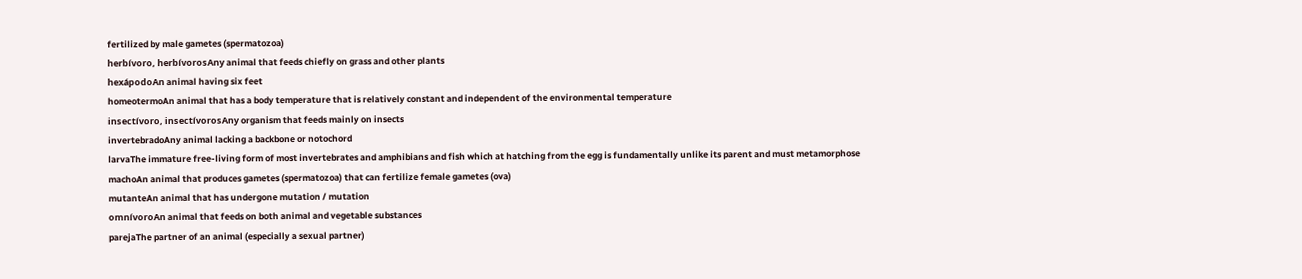fertilized by male gametes (spermatozoa)
herbívoro, herbívorosAny animal that feeds chiefly on grass and other plants
hexápodoAn animal having six feet
homeotermoAn animal that has a body temperature that is relatively constant and independent of the environmental temperature
insectívoro, insectívorosAny organism that feeds mainly on insects
invertebradoAny animal lacking a backbone or notochord
larvaThe immature free-living form of most invertebrates and amphibians and fish which at hatching from the egg is fundamentally unlike its parent and must metamorphose
machoAn animal that produces gametes (spermatozoa) that can fertilize female gametes (ova)
mutanteAn animal that has undergone mutation / mutation
omnívoroAn animal that feeds on both animal and vegetable substances
parejaThe partner of an animal (especially a sexual partner)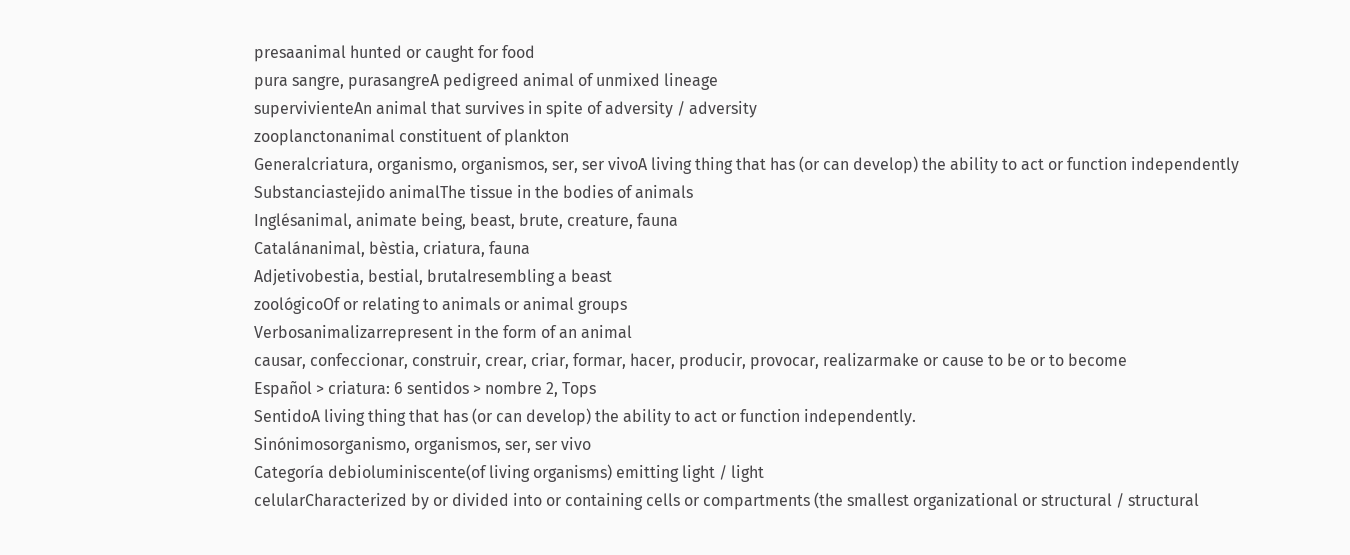presaanimal hunted or caught for food
pura sangre, purasangreA pedigreed animal of unmixed lineage
supervivienteAn animal that survives in spite of adversity / adversity
zooplanctonanimal constituent of plankton
Generalcriatura, organismo, organismos, ser, ser vivoA living thing that has (or can develop) the ability to act or function independently
Substanciastejido animalThe tissue in the bodies of animals
Inglésanimal, animate being, beast, brute, creature, fauna
Catalánanimal, bèstia, criatura, fauna
Adjetivobestia, bestial, brutalresembling a beast
zoológicoOf or relating to animals or animal groups
Verbosanimalizarrepresent in the form of an animal
causar, confeccionar, construir, crear, criar, formar, hacer, producir, provocar, realizarmake or cause to be or to become
Español > criatura: 6 sentidos > nombre 2, Tops
SentidoA living thing that has (or can develop) the ability to act or function independently.
Sinónimosorganismo, organismos, ser, ser vivo
Categoría debioluminiscente(of living organisms) emitting light / light
celularCharacterized by or divided into or containing cells or compartments (the smallest organizational or structural / structural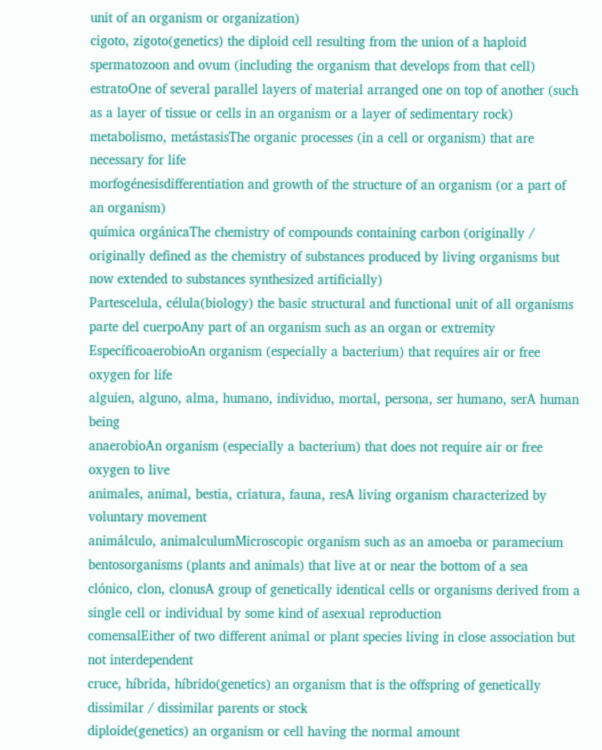unit of an organism or organization)
cigoto, zigoto(genetics) the diploid cell resulting from the union of a haploid spermatozoon and ovum (including the organism that develops from that cell)
estratoOne of several parallel layers of material arranged one on top of another (such as a layer of tissue or cells in an organism or a layer of sedimentary rock)
metabolismo, metástasisThe organic processes (in a cell or organism) that are necessary for life
morfogénesisdifferentiation and growth of the structure of an organism (or a part of an organism)
química orgánicaThe chemistry of compounds containing carbon (originally / originally defined as the chemistry of substances produced by living organisms but now extended to substances synthesized artificially)
Partescelula, célula(biology) the basic structural and functional unit of all organisms
parte del cuerpoAny part of an organism such as an organ or extremity
EspecíficoaerobioAn organism (especially a bacterium) that requires air or free oxygen for life
alguien, alguno, alma, humano, individuo, mortal, persona, ser humano, serA human being
anaerobioAn organism (especially a bacterium) that does not require air or free oxygen to live
animales, animal, bestia, criatura, fauna, resA living organism characterized by voluntary movement
animálculo, animalculumMicroscopic organism such as an amoeba or paramecium
bentosorganisms (plants and animals) that live at or near the bottom of a sea
clónico, clon, clonusA group of genetically identical cells or organisms derived from a single cell or individual by some kind of asexual reproduction
comensalEither of two different animal or plant species living in close association but not interdependent
cruce, híbrida, híbrido(genetics) an organism that is the offspring of genetically dissimilar / dissimilar parents or stock
diploide(genetics) an organism or cell having the normal amount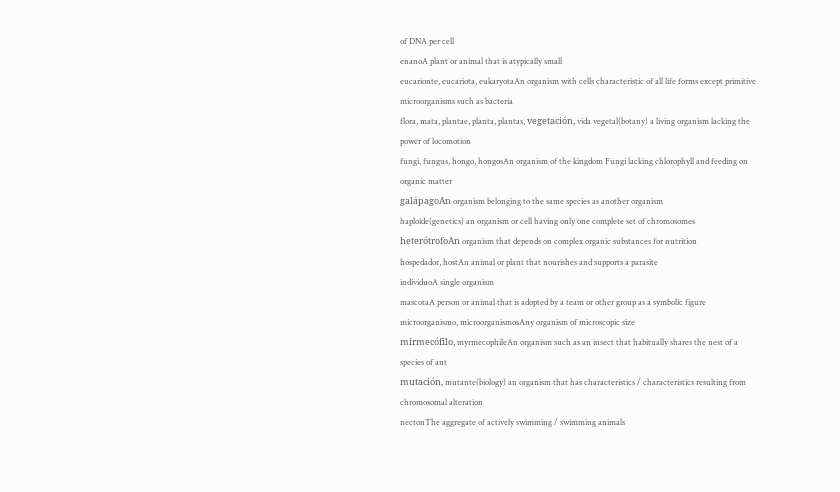of DNA per cell
enanoA plant or animal that is atypically small
eucarionte, eucariota, eukaryotaAn organism with cells characteristic of all life forms except primitive microorganisms such as bacteria
flora, mata, plantae, planta, plantas, vegetación, vida vegetal(botany) a living organism lacking the power of locomotion
fungi, fungus, hongo, hongosAn organism of the kingdom Fungi lacking chlorophyll and feeding on organic matter
galápagoAn organism belonging to the same species as another organism
haploide(genetics) an organism or cell having only one complete set of chromosomes
heterótrofoAn organism that depends on complex organic substances for nutrition
hospedador, hostAn animal or plant that nourishes and supports a parasite
individuoA single organism
mascotaA person or animal that is adopted by a team or other group as a symbolic figure
microorganismo, microorganismosAny organism of microscopic size
mirmecófilo, myrmecophileAn organism such as an insect that habitually shares the nest of a species of ant
mutación, mutante(biology) an organism that has characteristics / characteristics resulting from chromosomal alteration
nectonThe aggregate of actively swimming / swimming animals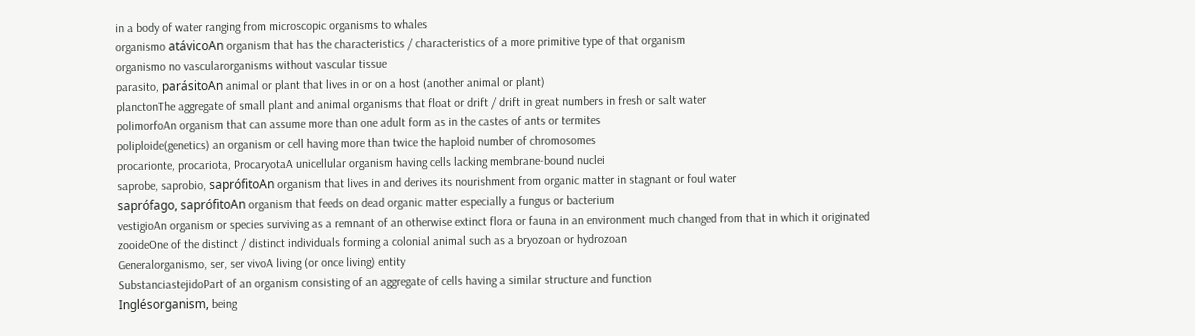in a body of water ranging from microscopic organisms to whales
organismo atávicoAn organism that has the characteristics / characteristics of a more primitive type of that organism
organismo no vascularorganisms without vascular tissue
parasito, parásitoAn animal or plant that lives in or on a host (another animal or plant)
planctonThe aggregate of small plant and animal organisms that float or drift / drift in great numbers in fresh or salt water
polimorfoAn organism that can assume more than one adult form as in the castes of ants or termites
poliploide(genetics) an organism or cell having more than twice the haploid number of chromosomes
procarionte, procariota, ProcaryotaA unicellular organism having cells lacking membrane-bound nuclei
saprobe, saprobio, saprófitoAn organism that lives in and derives its nourishment from organic matter in stagnant or foul water
saprófago, saprófitoAn organism that feeds on dead organic matter especially a fungus or bacterium
vestigioAn organism or species surviving as a remnant of an otherwise extinct flora or fauna in an environment much changed from that in which it originated
zooideOne of the distinct / distinct individuals forming a colonial animal such as a bryozoan or hydrozoan
Generalorganismo, ser, ser vivoA living (or once living) entity
SubstanciastejidoPart of an organism consisting of an aggregate of cells having a similar structure and function
Inglésorganism, being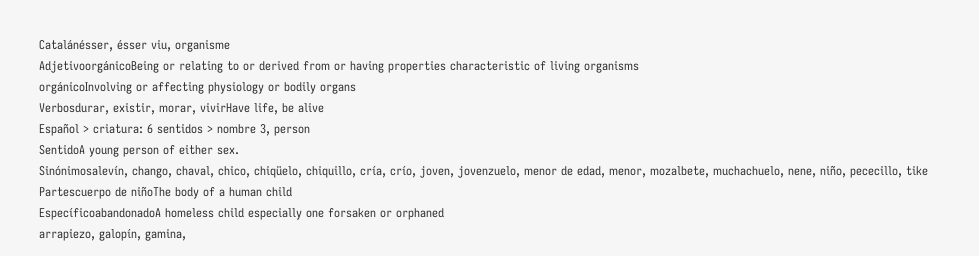Catalánésser, ésser viu, organisme
AdjetivoorgánicoBeing or relating to or derived from or having properties characteristic of living organisms
orgánicoInvolving or affecting physiology or bodily organs
Verbosdurar, existir, morar, vivirHave life, be alive
Español > criatura: 6 sentidos > nombre 3, person
SentidoA young person of either sex.
Sinónimosalevín, chango, chaval, chico, chiqüelo, chiquillo, cría, crío, joven, jovenzuelo, menor de edad, menor, mozalbete, muchachuelo, nene, niño, pececillo, tike
Partescuerpo de niñoThe body of a human child
EspecíficoabandonadoA homeless child especially one forsaken or orphaned
arrapiezo, galopín, gamina,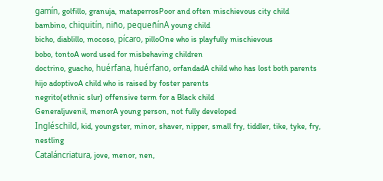gamín, golfillo, granuja, mataperrosPoor and often mischievous city child
bambino, chiquitín, niño, pequeñínA young child
bicho, diablillo, mocoso, pícaro, pilloOne who is playfully mischievous
bobo, tontoA word used for misbehaving children
doctrino, guacho, huérfana, huérfano, orfandadA child who has lost both parents
hijo adoptivoA child who is raised by foster parents
negrito(ethnic slur) offensive term for a Black child
Generaljuvenil, menorA young person, not fully developed
Ingléschild, kid, youngster, minor, shaver, nipper, small fry, tiddler, tike, tyke, fry, nestling
Cataláncriatura, jove, menor, nen,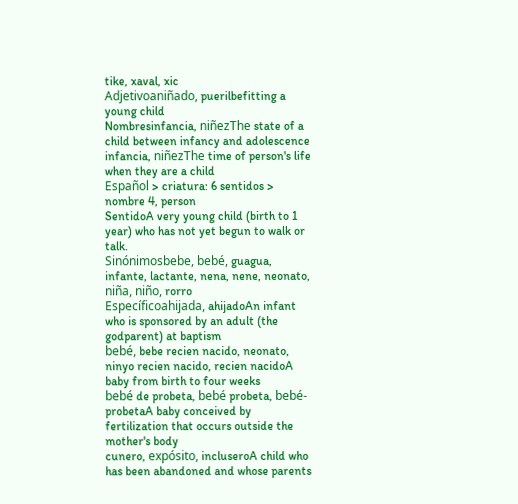tike, xaval, xic
Adjetivoaniñado, puerilbefitting a young child
Nombresinfancia, niñezThe state of a child between infancy and adolescence
infancia, niñezThe time of person's life when they are a child
Español > criatura: 6 sentidos > nombre 4, person
SentidoA very young child (birth to 1 year) who has not yet begun to walk or talk.
Sinónimosbebe, bebé, guagua, infante, lactante, nena, nene, neonato, niña, niño, rorro
Específicoahijada, ahijadoAn infant who is sponsored by an adult (the godparent) at baptism
bebé, bebe recien nacido, neonato, ninyo recien nacido, recien nacidoA baby from birth to four weeks
bebé de probeta, bebé probeta, bebé-probetaA baby conceived by fertilization that occurs outside the mother's body
cunero, expósito, incluseroA child who has been abandoned and whose parents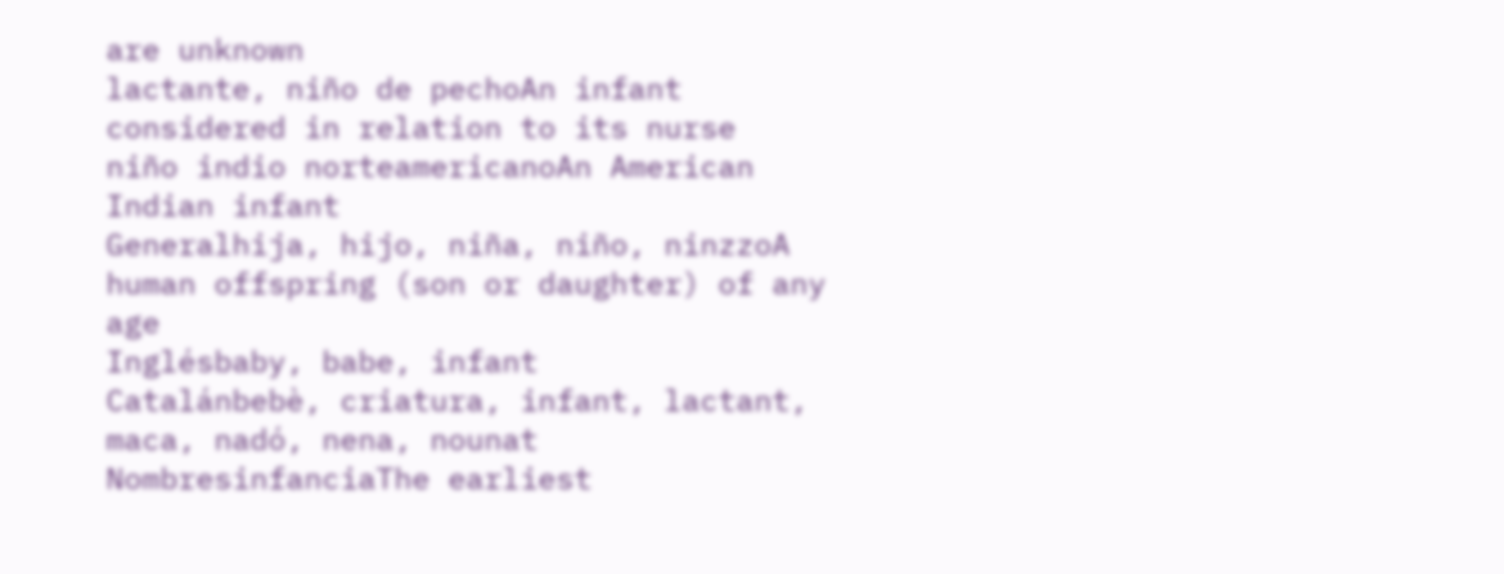are unknown
lactante, niño de pechoAn infant considered in relation to its nurse
niño indio norteamericanoAn American Indian infant
Generalhija, hijo, niña, niño, ninzzoA human offspring (son or daughter) of any age
Inglésbaby, babe, infant
Catalánbebè, criatura, infant, lactant, maca, nadó, nena, nounat
NombresinfanciaThe earliest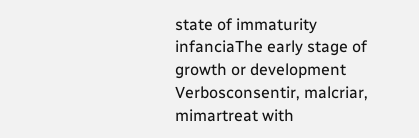state of immaturity
infanciaThe early stage of growth or development
Verbosconsentir, malcriar, mimartreat with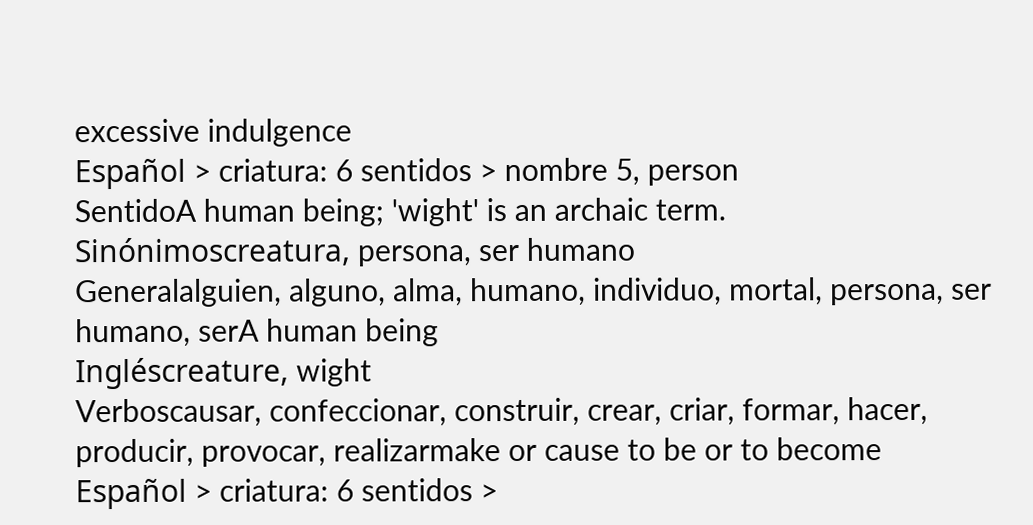excessive indulgence
Español > criatura: 6 sentidos > nombre 5, person
SentidoA human being; 'wight' is an archaic term.
Sinónimoscreatura, persona, ser humano
Generalalguien, alguno, alma, humano, individuo, mortal, persona, ser humano, serA human being
Ingléscreature, wight
Verboscausar, confeccionar, construir, crear, criar, formar, hacer, producir, provocar, realizarmake or cause to be or to become
Español > criatura: 6 sentidos >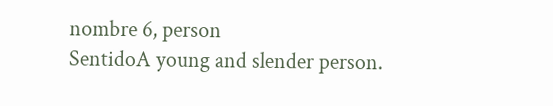nombre 6, person
SentidoA young and slender person.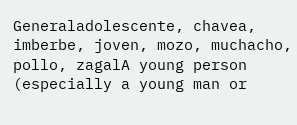Generaladolescente, chavea, imberbe, joven, mozo, muchacho, pollo, zagalA young person (especially a young man or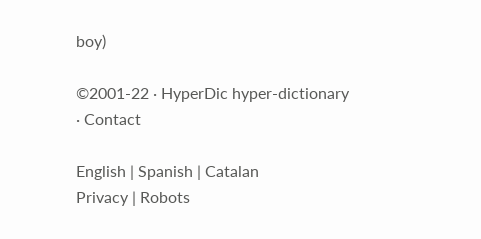boy)

©2001-22 · HyperDic hyper-dictionary · Contact

English | Spanish | Catalan
Privacy | Robots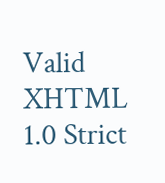Valid XHTML 1.0 Strict